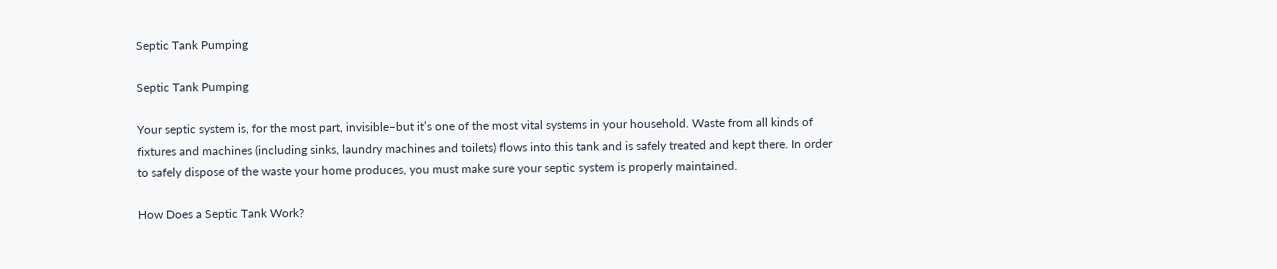Septic Tank Pumping

Septic Tank Pumping

Your septic system is, for the most part, invisible–but it’s one of the most vital systems in your household. Waste from all kinds of fixtures and machines (including sinks, laundry machines and toilets) flows into this tank and is safely treated and kept there. In order to safely dispose of the waste your home produces, you must make sure your septic system is properly maintained.

How Does a Septic Tank Work?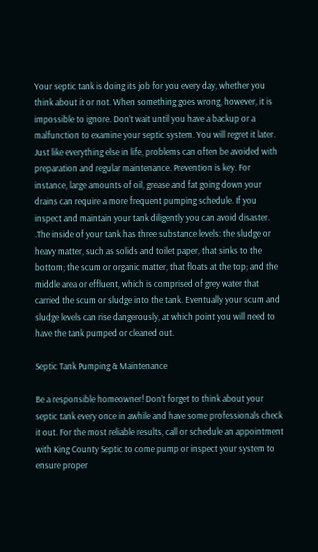Your septic tank is doing its job for you every day, whether you think about it or not. When something goes wrong, however, it is impossible to ignore. Don’t wait until you have a backup or a malfunction to examine your septic system. You will regret it later. Just like everything else in life, problems can often be avoided with preparation and regular maintenance. Prevention is key. For instance, large amounts of oil, grease and fat going down your drains can require a more frequent pumping schedule. If you inspect and maintain your tank diligently you can avoid disaster. .The inside of your tank has three substance levels: the sludge or heavy matter, such as solids and toilet paper, that sinks to the bottom; the scum or organic matter, that floats at the top; and the middle area or effluent, which is comprised of grey water that carried the scum or sludge into the tank. Eventually your scum and sludge levels can rise dangerously, at which point you will need to have the tank pumped or cleaned out.

Septic Tank Pumping & Maintenance

Be a responsible homeowner! Don’t forget to think about your septic tank every once in awhile and have some professionals check it out. For the most reliable results, call or schedule an appointment with King County Septic to come pump or inspect your system to ensure proper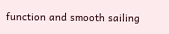function and smooth sailing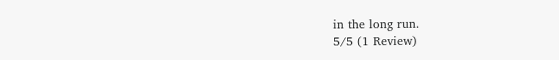in the long run.
5/5 (1 Review)